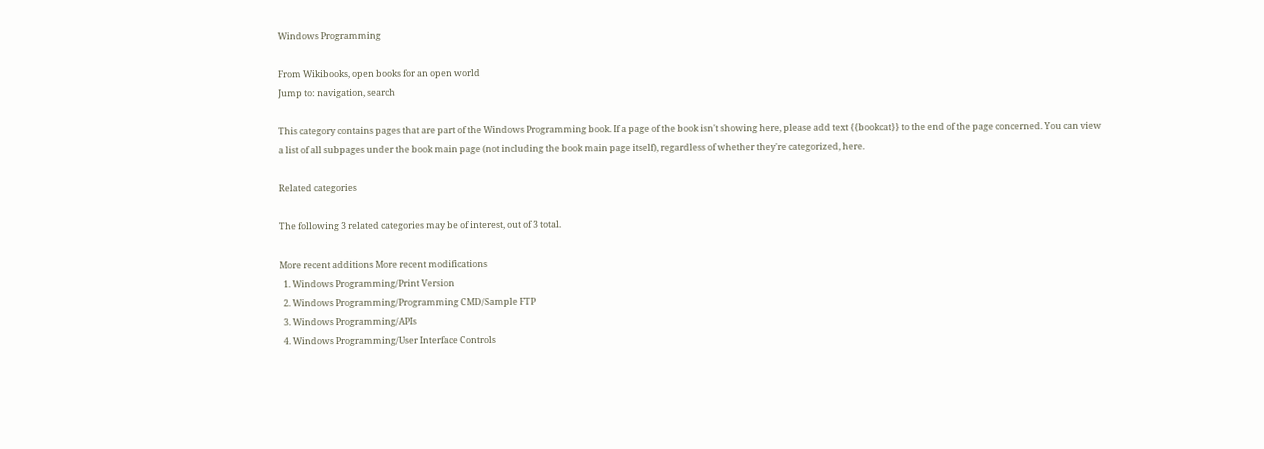Windows Programming

From Wikibooks, open books for an open world
Jump to: navigation, search

This category contains pages that are part of the Windows Programming book. If a page of the book isn't showing here, please add text {{bookcat}} to the end of the page concerned. You can view a list of all subpages under the book main page (not including the book main page itself), regardless of whether they're categorized, here.

Related categories

The following 3 related categories may be of interest, out of 3 total.

More recent additions More recent modifications
  1. Windows Programming/Print Version
  2. Windows Programming/Programming CMD/Sample FTP
  3. Windows Programming/APIs
  4. Windows Programming/User Interface Controls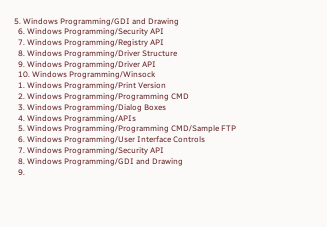5. Windows Programming/GDI and Drawing
  6. Windows Programming/Security API
  7. Windows Programming/Registry API
  8. Windows Programming/Driver Structure
  9. Windows Programming/Driver API
  10. Windows Programming/Winsock
  1. Windows Programming/Print Version
  2. Windows Programming/Programming CMD
  3. Windows Programming/Dialog Boxes
  4. Windows Programming/APIs
  5. Windows Programming/Programming CMD/Sample FTP
  6. Windows Programming/User Interface Controls
  7. Windows Programming/Security API
  8. Windows Programming/GDI and Drawing
  9.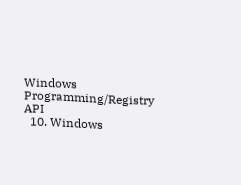Windows Programming/Registry API
  10. Windows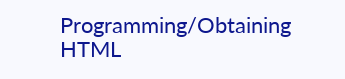Programming/Obtaining HTML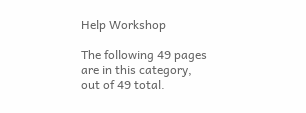Help Workshop

The following 49 pages are in this category, out of 49 total.